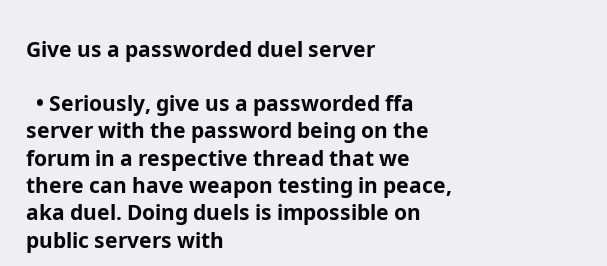Give us a passworded duel server

  • Seriously, give us a passworded ffa server with the password being on the forum in a respective thread that we there can have weapon testing in peace, aka duel. Doing duels is impossible on public servers with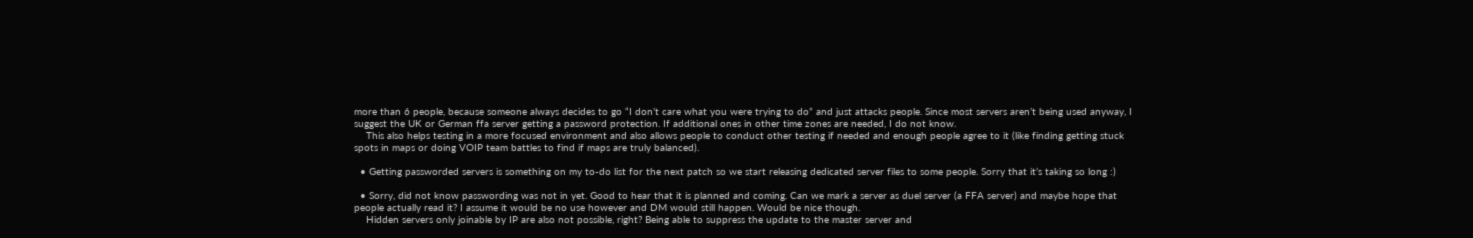more than 6 people, because someone always decides to go “I don’t care what you were trying to do” and just attacks people. Since most servers aren’t being used anyway, I suggest the UK or German ffa server getting a password protection. If additional ones in other time zones are needed, I do not know.
    This also helps testing in a more focused environment and also allows people to conduct other testing if needed and enough people agree to it (like finding getting stuck spots in maps or doing VOIP team battles to find if maps are truly balanced).

  • Getting passworded servers is something on my to-do list for the next patch so we start releasing dedicated server files to some people. Sorry that it’s taking so long :)

  • Sorry, did not know passwording was not in yet. Good to hear that it is planned and coming. Can we mark a server as duel server (a FFA server) and maybe hope that people actually read it? I assume it would be no use however and DM would still happen. Would be nice though.
    Hidden servers only joinable by IP are also not possible, right? Being able to suppress the update to the master server and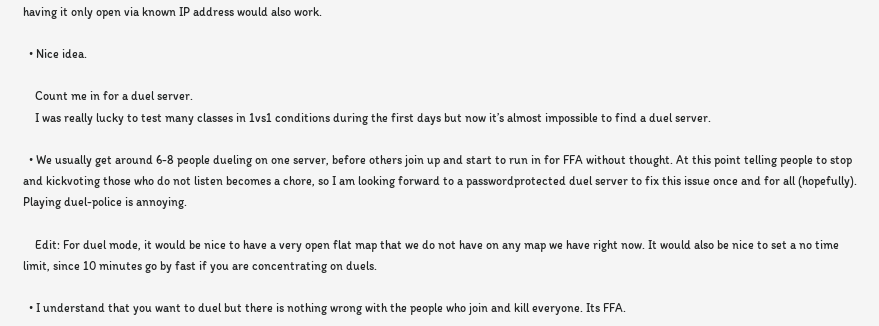having it only open via known IP address would also work.

  • Nice idea.

    Count me in for a duel server.
    I was really lucky to test many classes in 1vs1 conditions during the first days but now it’s almost impossible to find a duel server.

  • We usually get around 6-8 people dueling on one server, before others join up and start to run in for FFA without thought. At this point telling people to stop and kickvoting those who do not listen becomes a chore, so I am looking forward to a passwordprotected duel server to fix this issue once and for all (hopefully). Playing duel-police is annoying.

    Edit: For duel mode, it would be nice to have a very open flat map that we do not have on any map we have right now. It would also be nice to set a no time limit, since 10 minutes go by fast if you are concentrating on duels.

  • I understand that you want to duel but there is nothing wrong with the people who join and kill everyone. Its FFA.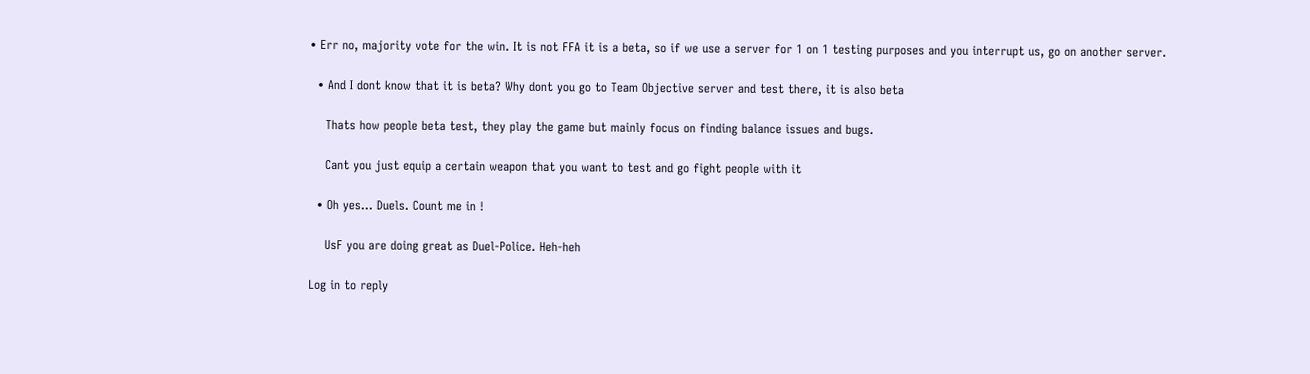• Err no, majority vote for the win. It is not FFA it is a beta, so if we use a server for 1 on 1 testing purposes and you interrupt us, go on another server.

  • And I dont know that it is beta? Why dont you go to Team Objective server and test there, it is also beta

    Thats how people beta test, they play the game but mainly focus on finding balance issues and bugs.

    Cant you just equip a certain weapon that you want to test and go fight people with it

  • Oh yes… Duels. Count me in !

    UsF you are doing great as Duel-Police. Heh-heh

Log in to reply